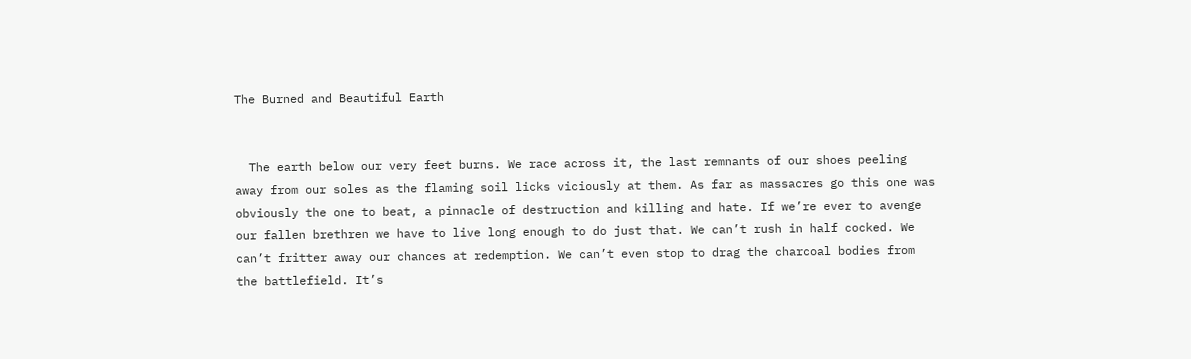The Burned and Beautiful Earth


  The earth below our very feet burns. We race across it, the last remnants of our shoes peeling away from our soles as the flaming soil licks viciously at them. As far as massacres go this one was obviously the one to beat, a pinnacle of destruction and killing and hate. If we’re ever to avenge our fallen brethren we have to live long enough to do just that. We can’t rush in half cocked. We can’t fritter away our chances at redemption. We can’t even stop to drag the charcoal bodies from the battlefield. It’s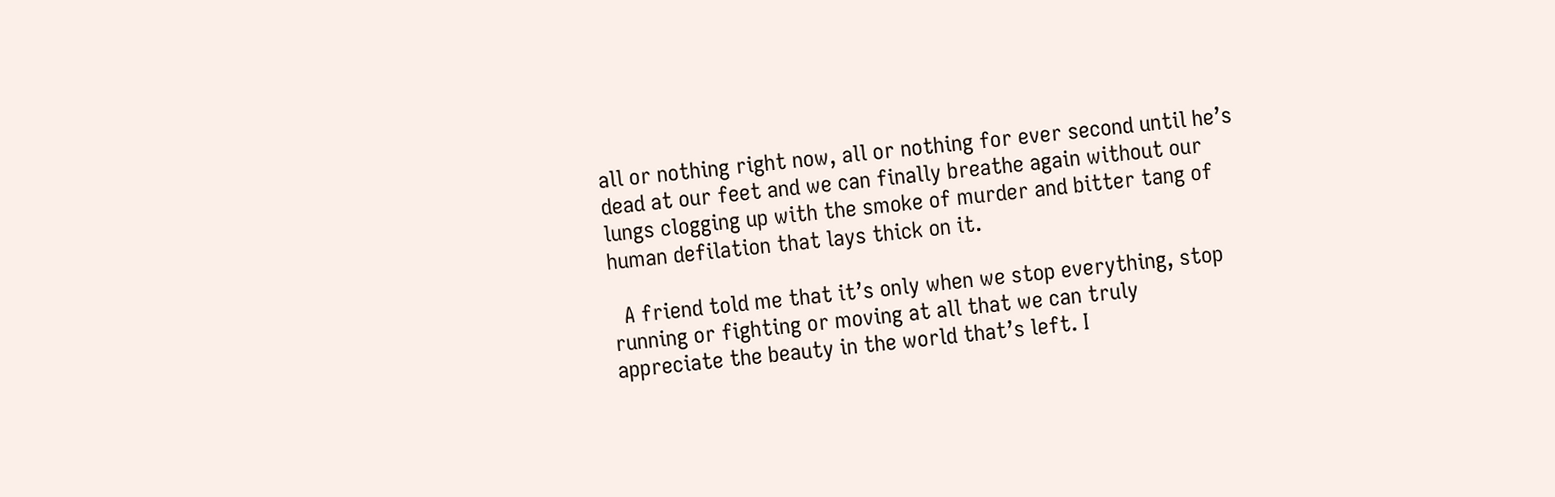all or nothing right now, all or nothing for ever second until he’s dead at our feet and we can finally breathe again without our lungs clogging up with the smoke of murder and bitter tang of human defilation that lays thick on it.

  A friend told me that it’s only when we stop everything, stop running or fighting or moving at all that we can truly appreciate the beauty in the world that’s left. I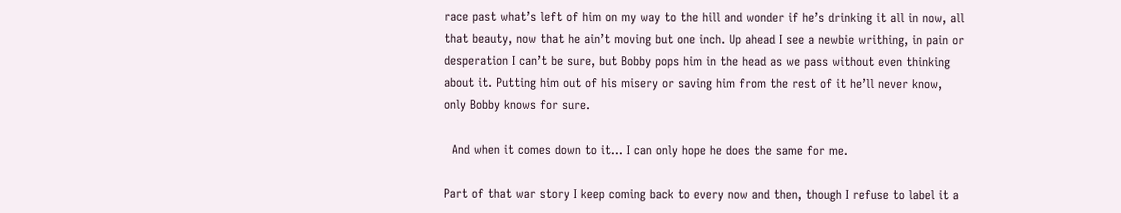race past what’s left of him on my way to the hill and wonder if he’s drinking it all in now, all that beauty, now that he ain’t moving but one inch. Up ahead I see a newbie writhing, in pain or desperation I can’t be sure, but Bobby pops him in the head as we pass without even thinking about it. Putting him out of his misery or saving him from the rest of it he’ll never know, only Bobby knows for sure.

  And when it comes down to it… I can only hope he does the same for me.

Part of that war story I keep coming back to every now and then, though I refuse to label it a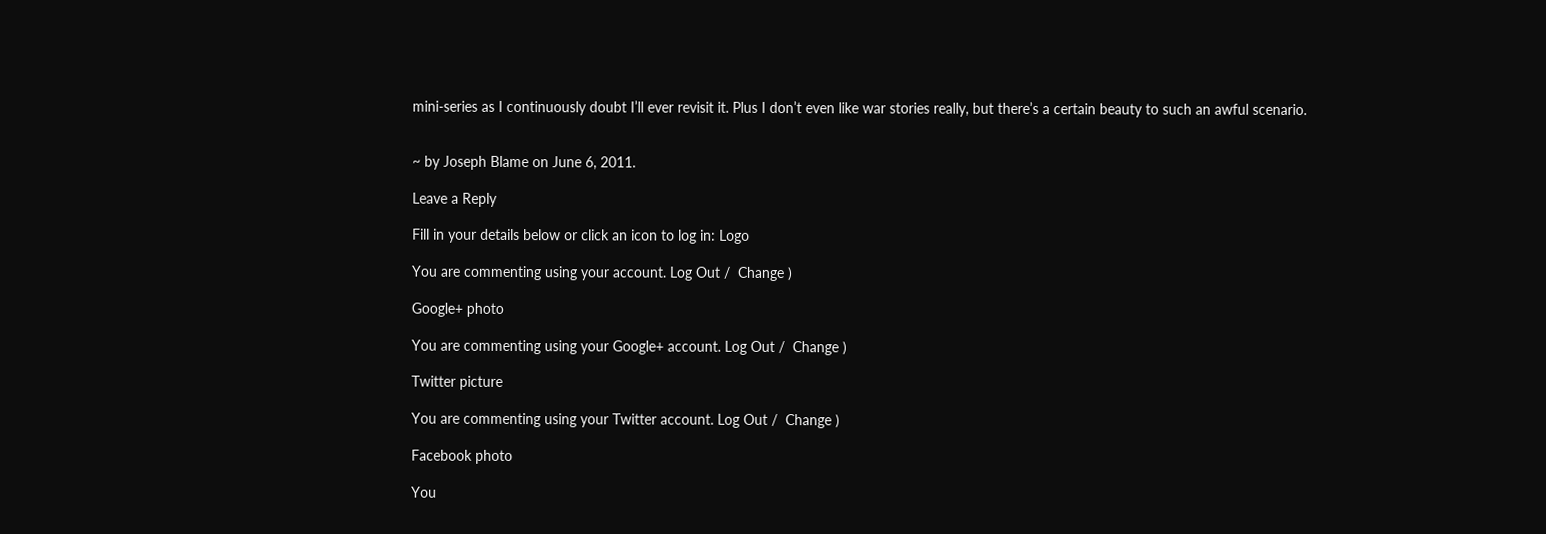mini-series as I continuously doubt I’ll ever revisit it. Plus I don’t even like war stories really, but there’s a certain beauty to such an awful scenario.


~ by Joseph Blame on June 6, 2011.

Leave a Reply

Fill in your details below or click an icon to log in: Logo

You are commenting using your account. Log Out /  Change )

Google+ photo

You are commenting using your Google+ account. Log Out /  Change )

Twitter picture

You are commenting using your Twitter account. Log Out /  Change )

Facebook photo

You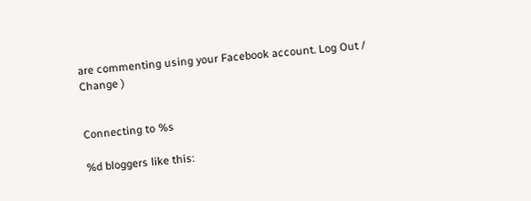are commenting using your Facebook account. Log Out /  Change )


Connecting to %s

%d bloggers like this: